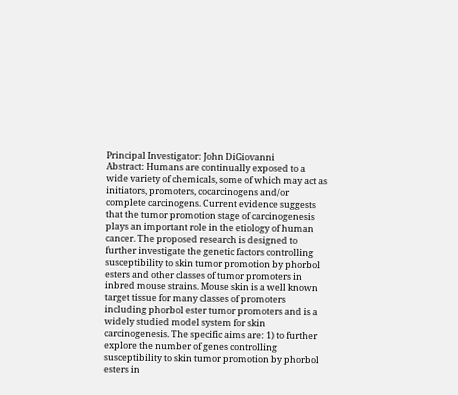Principal Investigator: John DiGiovanni
Abstract: Humans are continually exposed to a wide variety of chemicals, some of which may act as initiators, promoters, cocarcinogens and/or complete carcinogens. Current evidence suggests that the tumor promotion stage of carcinogenesis plays an important role in the etiology of human cancer. The proposed research is designed to further investigate the genetic factors controlling susceptibility to skin tumor promotion by phorbol esters and other classes of tumor promoters in inbred mouse strains. Mouse skin is a well known target tissue for many classes of promoters including phorbol ester tumor promoters and is a widely studied model system for skin carcinogenesis. The specific aims are: 1) to further explore the number of genes controlling susceptibility to skin tumor promotion by phorbol esters in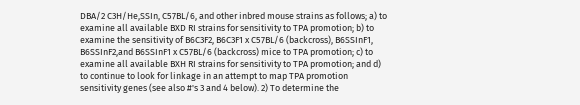DBA/2 C3H/He,SSIn, C57BL/6, and other inbred mouse strains as follows; a) to examine all available BXD RI strains for sensitivity to TPA promotion; b) to examine the sensitivity of B6C3F2, B6C3F1 x C57BL/6 (backcross), B6SSInF1, B6SSInF2,and B6SSInF1 x C57BL/6 (backcross) mice to TPA promotion; c) to examine all available BXH RI strains for sensitivity to TPA promotion; and d) to continue to look for linkage in an attempt to map TPA promotion sensitivity genes (see also #'s 3 and 4 below). 2) To determine the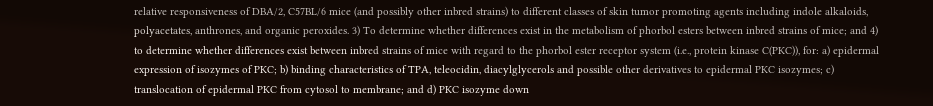relative responsiveness of DBA/2, C57BL/6 mice (and possibly other inbred strains) to different classes of skin tumor promoting agents including indole alkaloids, polyacetates, anthrones, and organic peroxides. 3) To determine whether differences exist in the metabolism of phorbol esters between inbred strains of mice; and 4) to determine whether differences exist between inbred strains of mice with regard to the phorbol ester receptor system (i.e., protein kinase C(PKC)), for: a) epidermal expression of isozymes of PKC; b) binding characteristics of TPA, teleocidin, diacylglycerols and possible other derivatives to epidermal PKC isozymes; c) translocation of epidermal PKC from cytosol to membrane; and d) PKC isozyme down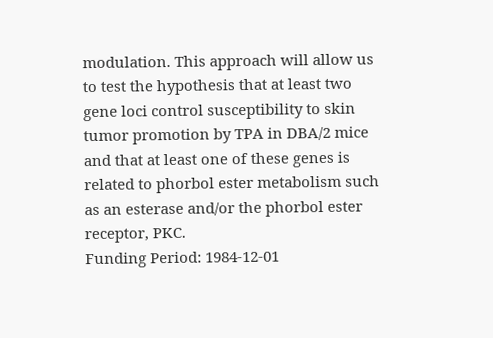modulation. This approach will allow us to test the hypothesis that at least two gene loci control susceptibility to skin tumor promotion by TPA in DBA/2 mice and that at least one of these genes is related to phorbol ester metabolism such as an esterase and/or the phorbol ester receptor, PKC.
Funding Period: 1984-12-01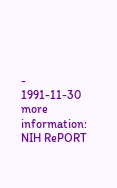- 1991-11-30
more information: NIH RePORT